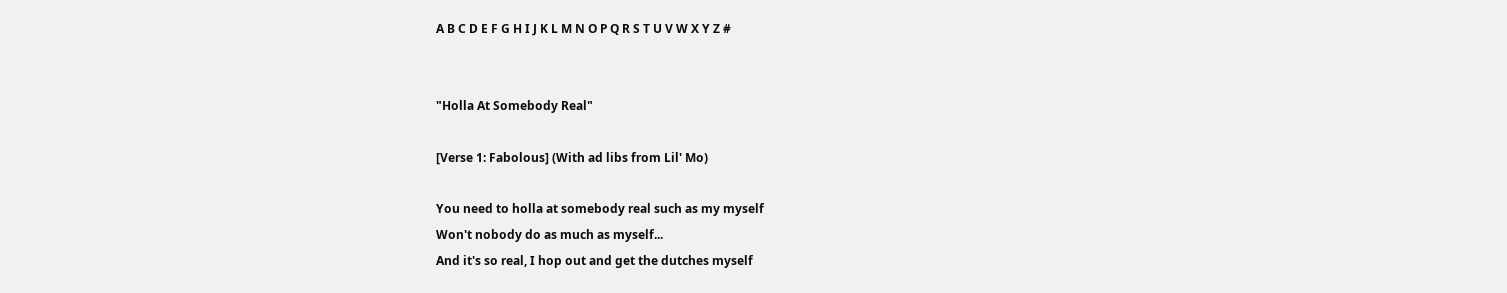A B C D E F G H I J K L M N O P Q R S T U V W X Y Z #


"Holla At Somebody Real"

[Verse 1: Fabolous] (With ad libs from Lil' Mo)

You need to holla at somebody real such as my myself
Won't nobody do as much as myself...
And it's so real, I hop out and get the dutches myself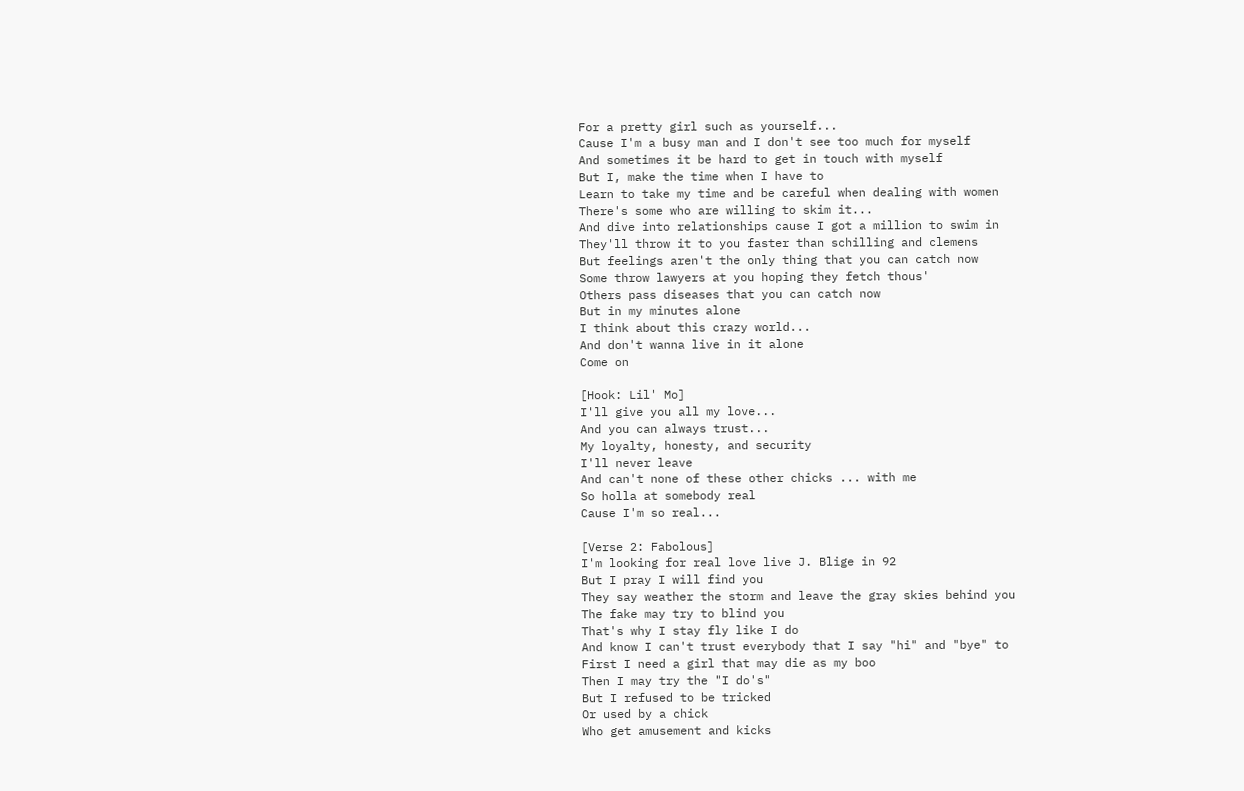For a pretty girl such as yourself...
Cause I'm a busy man and I don't see too much for myself
And sometimes it be hard to get in touch with myself
But I, make the time when I have to
Learn to take my time and be careful when dealing with women
There's some who are willing to skim it...
And dive into relationships cause I got a million to swim in
They'll throw it to you faster than schilling and clemens
But feelings aren't the only thing that you can catch now
Some throw lawyers at you hoping they fetch thous'
Others pass diseases that you can catch now
But in my minutes alone
I think about this crazy world...
And don't wanna live in it alone
Come on

[Hook: Lil' Mo]
I'll give you all my love...
And you can always trust...
My loyalty, honesty, and security
I'll never leave
And can't none of these other chicks ... with me
So holla at somebody real
Cause I'm so real...

[Verse 2: Fabolous]
I'm looking for real love live J. Blige in 92
But I pray I will find you
They say weather the storm and leave the gray skies behind you
The fake may try to blind you
That's why I stay fly like I do
And know I can't trust everybody that I say "hi" and "bye" to
First I need a girl that may die as my boo
Then I may try the "I do's"
But I refused to be tricked
Or used by a chick
Who get amusement and kicks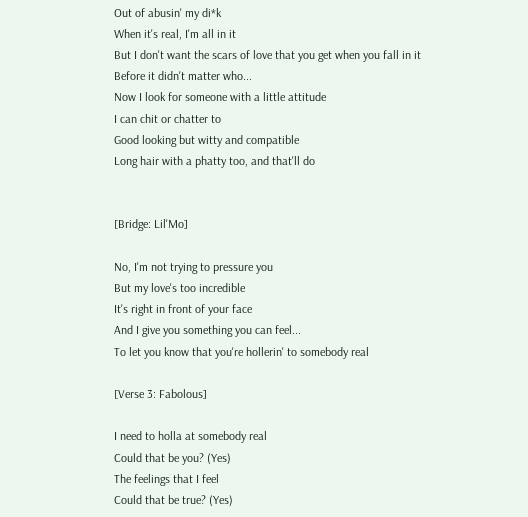Out of abusin' my di*k
When it's real, I'm all in it
But I don't want the scars of love that you get when you fall in it
Before it didn't matter who...
Now I look for someone with a little attitude
I can chit or chatter to
Good looking but witty and compatible
Long hair with a phatty too, and that'll do


[Bridge: Lil'Mo]

No, I'm not trying to pressure you
But my love's too incredible
It's right in front of your face
And I give you something you can feel...
To let you know that you're hollerin' to somebody real

[Verse 3: Fabolous]

I need to holla at somebody real
Could that be you? (Yes)
The feelings that I feel
Could that be true? (Yes)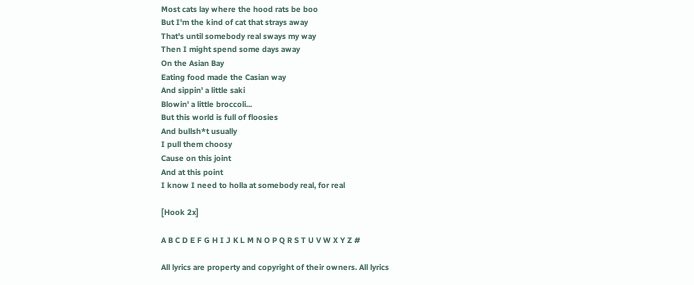Most cats lay where the hood rats be boo
But I'm the kind of cat that strays away
That's until somebody real sways my way
Then I might spend some days away
On the Asian Bay
Eating food made the Casian way
And sippin' a little saki
Blowin' a little broccoli...
But this world is full of floosies
And bullsh*t usually
I pull them choosy
Cause on this joint
And at this point
I know I need to holla at somebody real, for real

[Hook 2x]

A B C D E F G H I J K L M N O P Q R S T U V W X Y Z #

All lyrics are property and copyright of their owners. All lyrics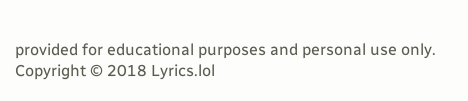provided for educational purposes and personal use only.
Copyright © 2018 Lyrics.lol